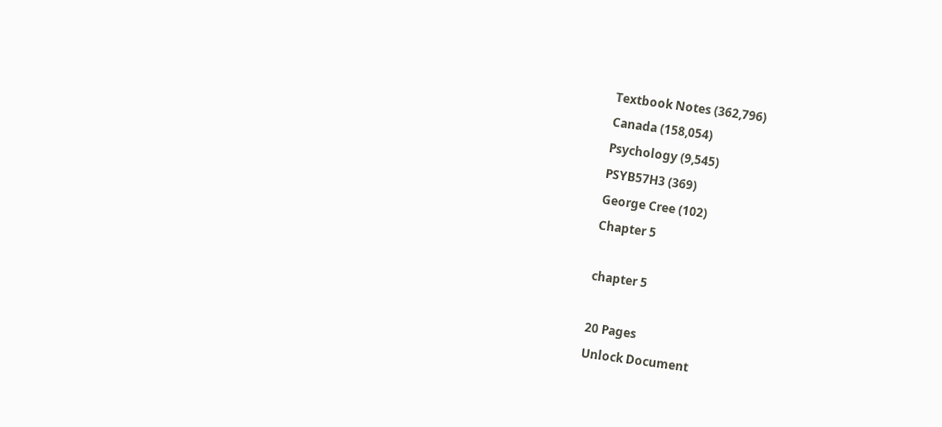Textbook Notes (362,796)
Canada (158,054)
Psychology (9,545)
PSYB57H3 (369)
George Cree (102)
Chapter 5

chapter 5

20 Pages
Unlock Document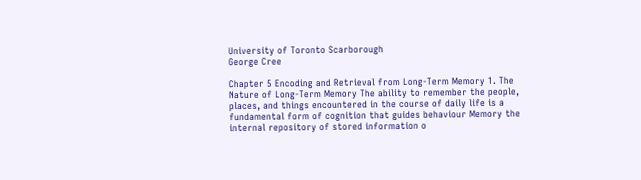University of Toronto Scarborough
George Cree

Chapter 5 Encoding and Retrieval from Long-Term Memory 1. The Nature of Long-Term Memory The ability to remember the people, places, and things encountered in the course of daily life is a fundamental form of cognition that guides behaviour Memory the internal repository of stored information o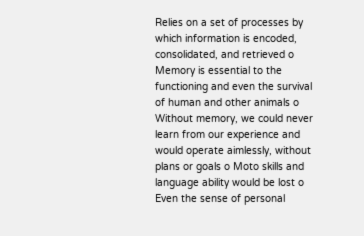Relies on a set of processes by which information is encoded, consolidated, and retrieved o Memory is essential to the functioning and even the survival of human and other animals o Without memory, we could never learn from our experience and would operate aimlessly, without plans or goals o Moto skills and language ability would be lost o Even the sense of personal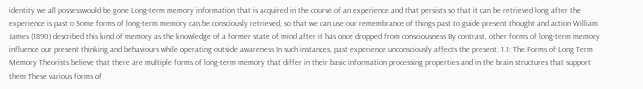identity we all possesswould be gone Long-term memory information that is acquired in the course of an experience and that persists so that it can be retrieved long after the experience is past o Some forms of long-term memory can be consciously retrieved, so that we can use our remembrance of things past to guide present thought and action William James (1890) described this kind of memory as the knowledge of a former state of mind after it has once dropped from consciousness By contrast, other forms of long-term memory influence our present thinking and behaviours while operating outside awareness In such instances, past experience unconsciously affects the present. 1.1: The Forms of Long Term Memory Theorists believe that there are multiple forms of long-term memory that differ in their basic information processing properties and in the brain structures that support them These various forms of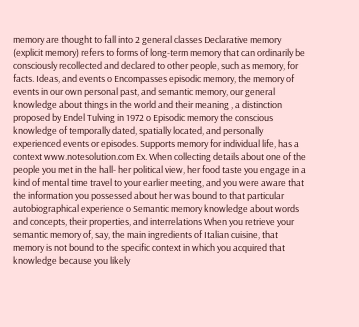memory are thought to fall into 2 general classes Declarative memory (explicit memory) refers to forms of long-term memory that can ordinarily be consciously recollected and declared to other people, such as memory, for facts. Ideas, and events o Encompasses episodic memory, the memory of events in our own personal past, and semantic memory, our general knowledge about things in the world and their meaning , a distinction proposed by Endel Tulving in 1972 o Episodic memory the conscious knowledge of temporally dated, spatially located, and personally experienced events or episodes. Supports memory for individual life, has a context www.notesolution.com Ex. When collecting details about one of the people you met in the hall- her political view, her food taste you engage in a kind of mental time travel to your earlier meeting, and you were aware that the information you possessed about her was bound to that particular autobiographical experience o Semantic memory knowledge about words and concepts, their properties, and interrelations When you retrieve your semantic memory of, say, the main ingredients of Italian cuisine, that memory is not bound to the specific context in which you acquired that knowledge because you likely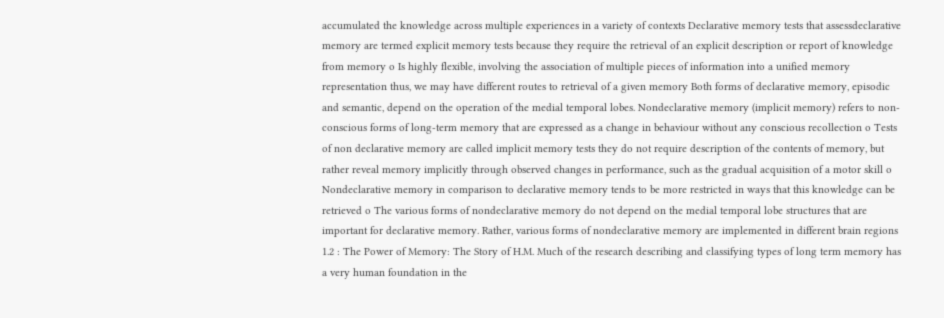accumulated the knowledge across multiple experiences in a variety of contexts Declarative memory tests that assessdeclarative memory are termed explicit memory tests because they require the retrieval of an explicit description or report of knowledge from memory o Is highly flexible, involving the association of multiple pieces of information into a unified memory representation thus, we may have different routes to retrieval of a given memory Both forms of declarative memory, episodic and semantic, depend on the operation of the medial temporal lobes. Nondeclarative memory (implicit memory) refers to non-conscious forms of long-term memory that are expressed as a change in behaviour without any conscious recollection o Tests of non declarative memory are called implicit memory tests they do not require description of the contents of memory, but rather reveal memory implicitly through observed changes in performance, such as the gradual acquisition of a motor skill o Nondeclarative memory in comparison to declarative memory tends to be more restricted in ways that this knowledge can be retrieved o The various forms of nondeclarative memory do not depend on the medial temporal lobe structures that are important for declarative memory. Rather, various forms of nondeclarative memory are implemented in different brain regions 1.2 : The Power of Memory: The Story of H.M. Much of the research describing and classifying types of long term memory has a very human foundation in the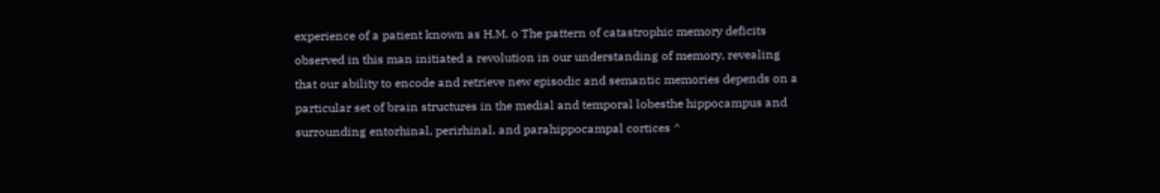experience of a patient known as H.M. o The pattern of catastrophic memory deficits observed in this man initiated a revolution in our understanding of memory, revealing that our ability to encode and retrieve new episodic and semantic memories depends on a particular set of brain structures in the medial and temporal lobesthe hippocampus and surrounding entorhinal, perirhinal, and parahippocampal cortices ^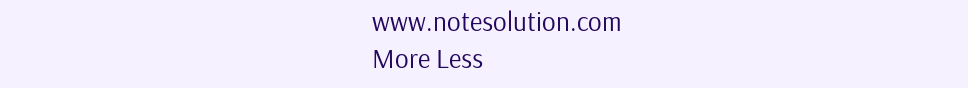www.notesolution.com
More Less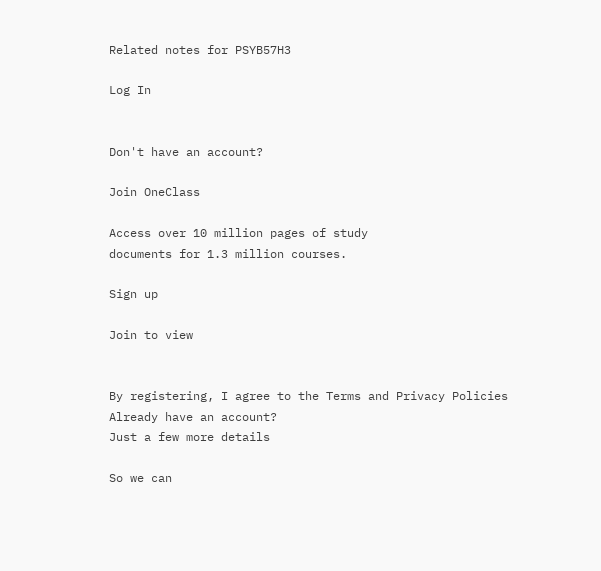Related notes for PSYB57H3

Log In


Don't have an account?

Join OneClass

Access over 10 million pages of study
documents for 1.3 million courses.

Sign up

Join to view


By registering, I agree to the Terms and Privacy Policies
Already have an account?
Just a few more details

So we can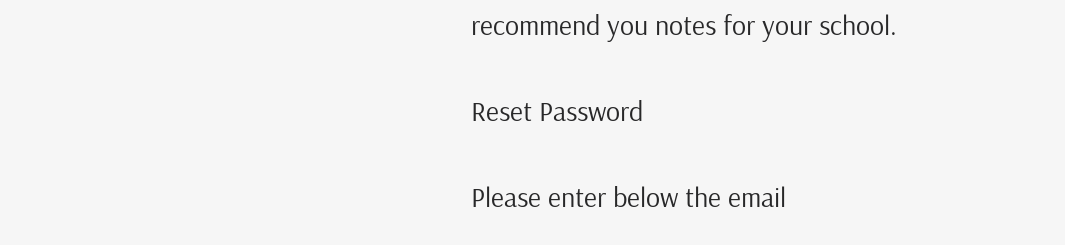recommend you notes for your school.

Reset Password

Please enter below the email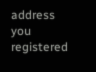address you registered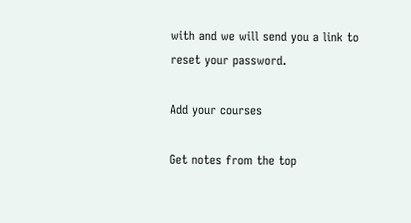with and we will send you a link to reset your password.

Add your courses

Get notes from the top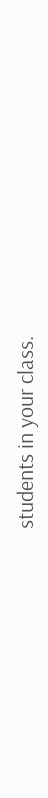students in your class.